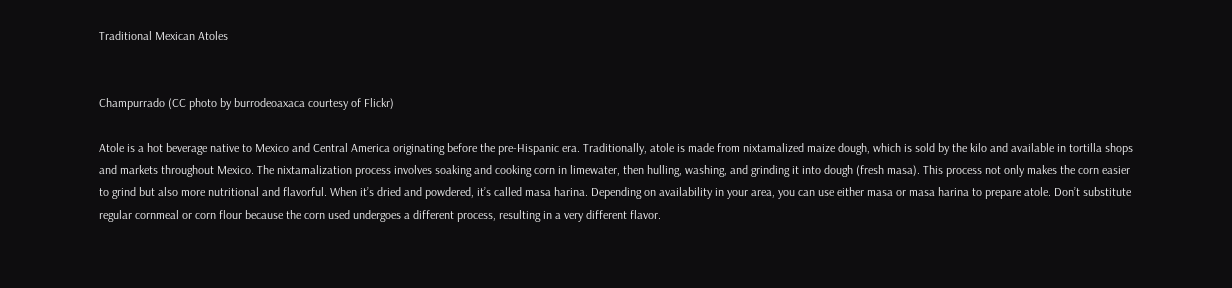Traditional Mexican Atoles


Champurrado (CC photo by burrodeoaxaca courtesy of Flickr)

Atole is a hot beverage native to Mexico and Central America originating before the pre-Hispanic era. Traditionally, atole is made from nixtamalized maize dough, which is sold by the kilo and available in tortilla shops and markets throughout Mexico. The nixtamalization process involves soaking and cooking corn in limewater, then hulling, washing, and grinding it into dough (fresh masa). This process not only makes the corn easier to grind but also more nutritional and flavorful. When it’s dried and powdered, it’s called masa harina. Depending on availability in your area, you can use either masa or masa harina to prepare atole. Don’t substitute regular cornmeal or corn flour because the corn used undergoes a different process, resulting in a very different flavor.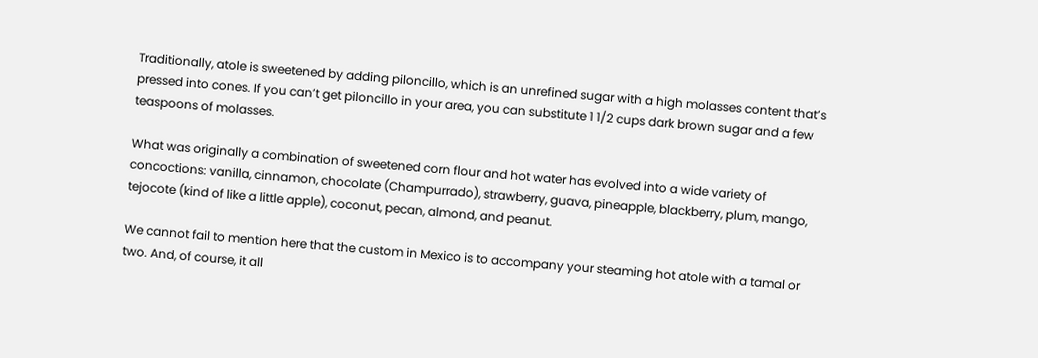Traditionally, atole is sweetened by adding piloncillo, which is an unrefined sugar with a high molasses content that’s pressed into cones. If you can’t get piloncillo in your area, you can substitute 1 1/2 cups dark brown sugar and a few teaspoons of molasses.

What was originally a combination of sweetened corn flour and hot water has evolved into a wide variety of concoctions: vanilla, cinnamon, chocolate (Champurrado), strawberry, guava, pineapple, blackberry, plum, mango, tejocote (kind of like a little apple), coconut, pecan, almond, and peanut.

We cannot fail to mention here that the custom in Mexico is to accompany your steaming hot atole with a tamal or two. And, of course, it all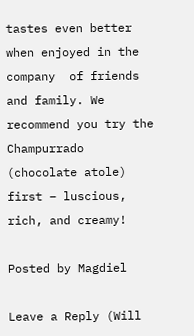tastes even better when enjoyed in the company  of friends and family. We recommend you try the Champurrado (chocolate atole) first – luscious, rich, and creamy!

Posted by Magdiel

Leave a Reply (Will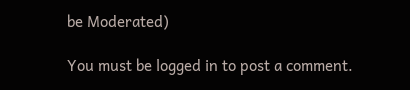be Moderated)

You must be logged in to post a comment.